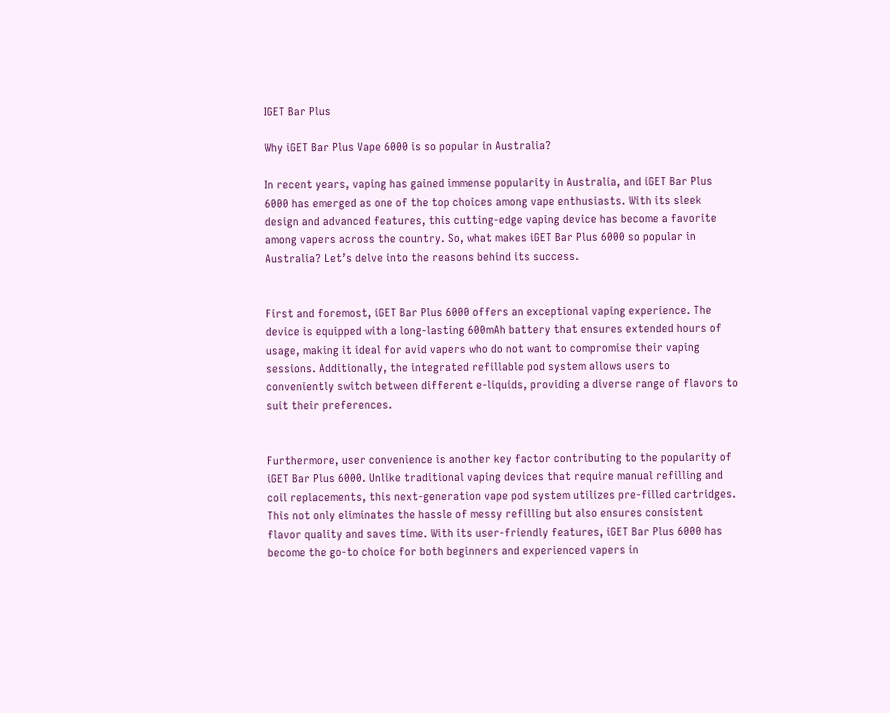IGET Bar Plus

Why iGET Bar Plus Vape 6000 is so popular in Australia?

In recent years, vaping has gained immense popularity in Australia, and iGET Bar Plus 6000 has emerged as one of the top choices among vape enthusiasts. With its sleek design and advanced features, this cutting-edge vaping device has become a favorite among vapers across the country. So, what makes iGET Bar Plus 6000 so popular in Australia? Let’s delve into the reasons behind its success.


First and foremost, iGET Bar Plus 6000 offers an exceptional vaping experience. The device is equipped with a long-lasting 600mAh battery that ensures extended hours of usage, making it ideal for avid vapers who do not want to compromise their vaping sessions. Additionally, the integrated refillable pod system allows users to conveniently switch between different e-liquids, providing a diverse range of flavors to suit their preferences.


Furthermore, user convenience is another key factor contributing to the popularity of iGET Bar Plus 6000. Unlike traditional vaping devices that require manual refilling and coil replacements, this next-generation vape pod system utilizes pre-filled cartridges. This not only eliminates the hassle of messy refilling but also ensures consistent flavor quality and saves time. With its user-friendly features, iGET Bar Plus 6000 has become the go-to choice for both beginners and experienced vapers in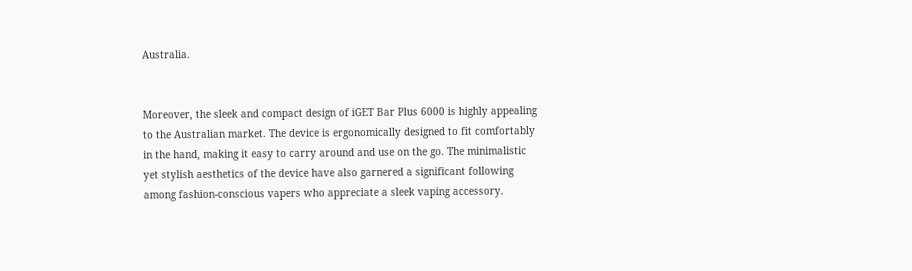Australia.


Moreover, the sleek and compact design of iGET Bar Plus 6000 is highly appealing to the Australian market. The device is ergonomically designed to fit comfortably in the hand, making it easy to carry around and use on the go. The minimalistic yet stylish aesthetics of the device have also garnered a significant following among fashion-conscious vapers who appreciate a sleek vaping accessory.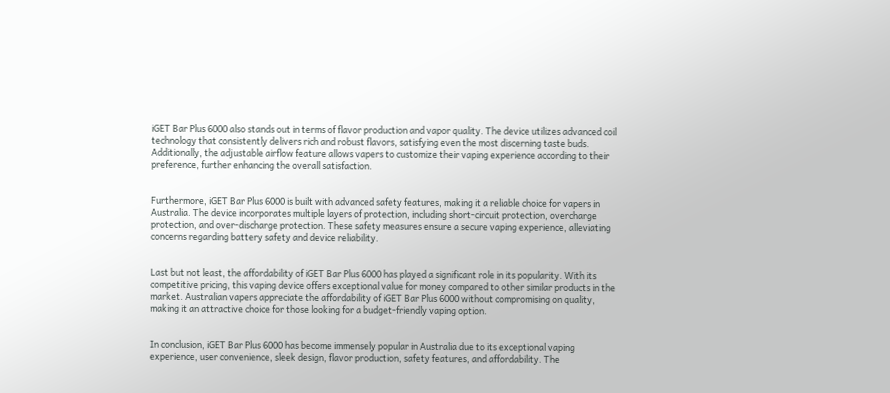iGET Bar Plus 6000 also stands out in terms of flavor production and vapor quality. The device utilizes advanced coil technology that consistently delivers rich and robust flavors, satisfying even the most discerning taste buds. Additionally, the adjustable airflow feature allows vapers to customize their vaping experience according to their preference, further enhancing the overall satisfaction.


Furthermore, iGET Bar Plus 6000 is built with advanced safety features, making it a reliable choice for vapers in Australia. The device incorporates multiple layers of protection, including short-circuit protection, overcharge protection, and over-discharge protection. These safety measures ensure a secure vaping experience, alleviating concerns regarding battery safety and device reliability.


Last but not least, the affordability of iGET Bar Plus 6000 has played a significant role in its popularity. With its competitive pricing, this vaping device offers exceptional value for money compared to other similar products in the market. Australian vapers appreciate the affordability of iGET Bar Plus 6000 without compromising on quality, making it an attractive choice for those looking for a budget-friendly vaping option.


In conclusion, iGET Bar Plus 6000 has become immensely popular in Australia due to its exceptional vaping experience, user convenience, sleek design, flavor production, safety features, and affordability. The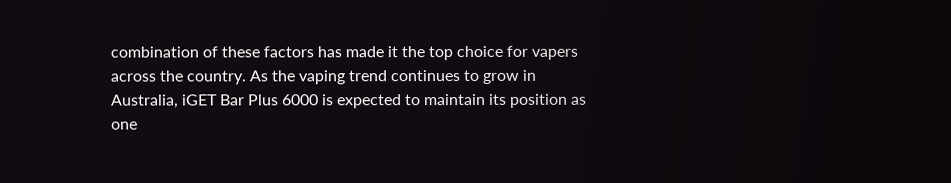combination of these factors has made it the top choice for vapers across the country. As the vaping trend continues to grow in Australia, iGET Bar Plus 6000 is expected to maintain its position as one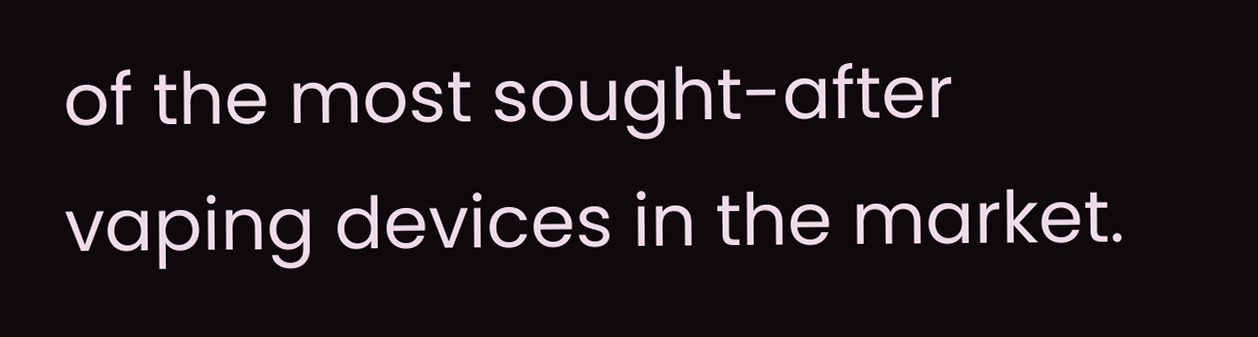of the most sought-after vaping devices in the market.